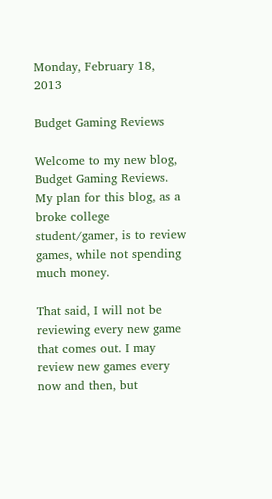Monday, February 18, 2013

Budget Gaming Reviews

Welcome to my new blog, Budget Gaming Reviews. My plan for this blog, as a broke college student/gamer, is to review games, while not spending much money.

That said, I will not be reviewing every new game that comes out. I may review new games every now and then, but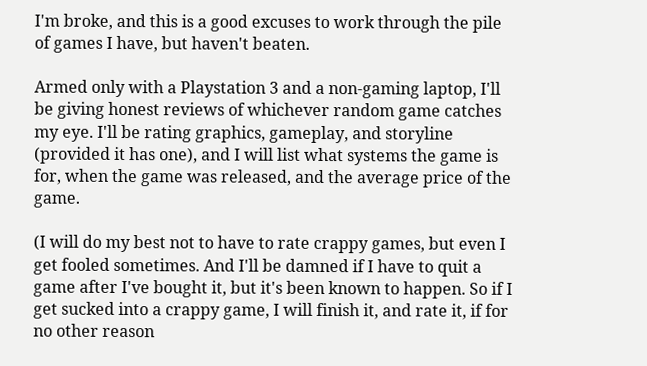I'm broke, and this is a good excuses to work through the pile of games I have, but haven't beaten.

Armed only with a Playstation 3 and a non-gaming laptop, I'll be giving honest reviews of whichever random game catches my eye. I'll be rating graphics, gameplay, and storyline (provided it has one), and I will list what systems the game is for, when the game was released, and the average price of the game.

(I will do my best not to have to rate crappy games, but even I get fooled sometimes. And I'll be damned if I have to quit a game after I've bought it, but it's been known to happen. So if I get sucked into a crappy game, I will finish it, and rate it, if for no other reason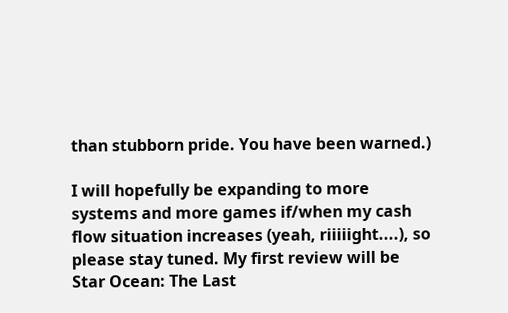than stubborn pride. You have been warned.)

I will hopefully be expanding to more systems and more games if/when my cash flow situation increases (yeah, riiiiight....), so please stay tuned. My first review will be Star Ocean: The Last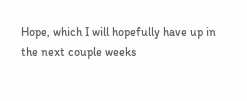Hope, which I will hopefully have up in the next couple weeks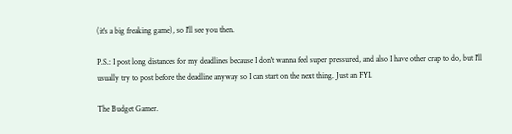(it's a big freaking game), so I'll see you then.

P.S.: I post long distances for my deadlines because I don't wanna feel super pressured, and also I have other crap to do, but I'll usually try to post before the deadline anyway so I can start on the next thing. Just an FYI.

The Budget Gamer.